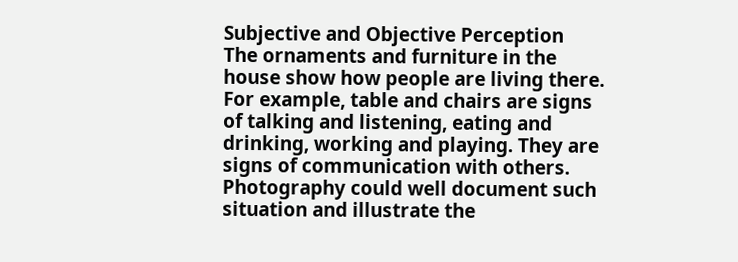Subjective and Objective Perception
The ornaments and furniture in the house show how people are living there. For example, table and chairs are signs of talking and listening, eating and drinking, working and playing. They are signs of communication with others. Photography could well document such situation and illustrate the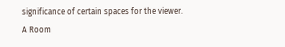significance of certain spaces for the viewer.
A Room